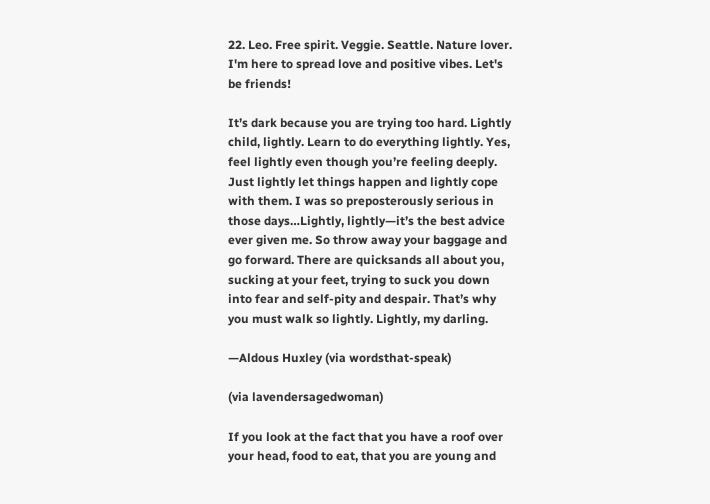22. Leo. Free spirit. Veggie. Seattle. Nature lover. I'm here to spread love and positive vibes. Let's be friends!

It’s dark because you are trying too hard. Lightly child, lightly. Learn to do everything lightly. Yes, feel lightly even though you’re feeling deeply. Just lightly let things happen and lightly cope with them. I was so preposterously serious in those days…Lightly, lightly—it’s the best advice ever given me. So throw away your baggage and go forward. There are quicksands all about you, sucking at your feet, trying to suck you down into fear and self-pity and despair. That’s why you must walk so lightly. Lightly, my darling.

—Aldous Huxley (via wordsthat-speak)

(via lavendersagedwoman)

If you look at the fact that you have a roof over your head, food to eat, that you are young and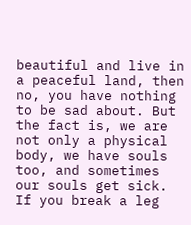beautiful and live in a peaceful land, then no, you have nothing to be sad about. But the fact is, we are not only a physical body, we have souls too, and sometimes our souls get sick. If you break a leg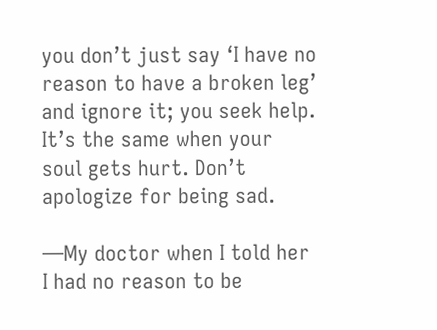you don’t just say ‘I have no reason to have a broken leg’ and ignore it; you seek help. It’s the same when your soul gets hurt. Don’t apologize for being sad.

—My doctor when I told her I had no reason to be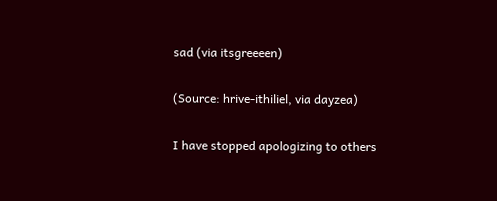sad (via itsgreeeen)

(Source: hrive-ithiliel, via dayzea)

I have stopped apologizing to others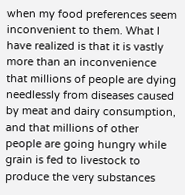when my food preferences seem inconvenient to them. What I have realized is that it is vastly more than an inconvenience that millions of people are dying needlessly from diseases caused by meat and dairy consumption, and that millions of other people are going hungry while grain is fed to livestock to produce the very substances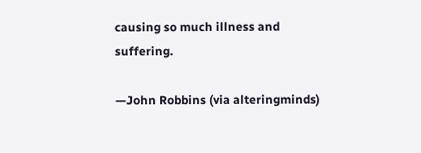causing so much illness and suffering.

—John Robbins (via alteringminds)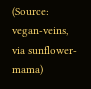(Source: vegan-veins, via sunflower-mama)